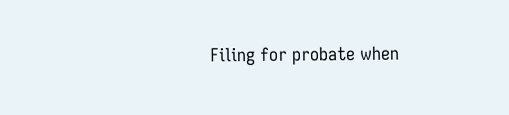Filing for probate when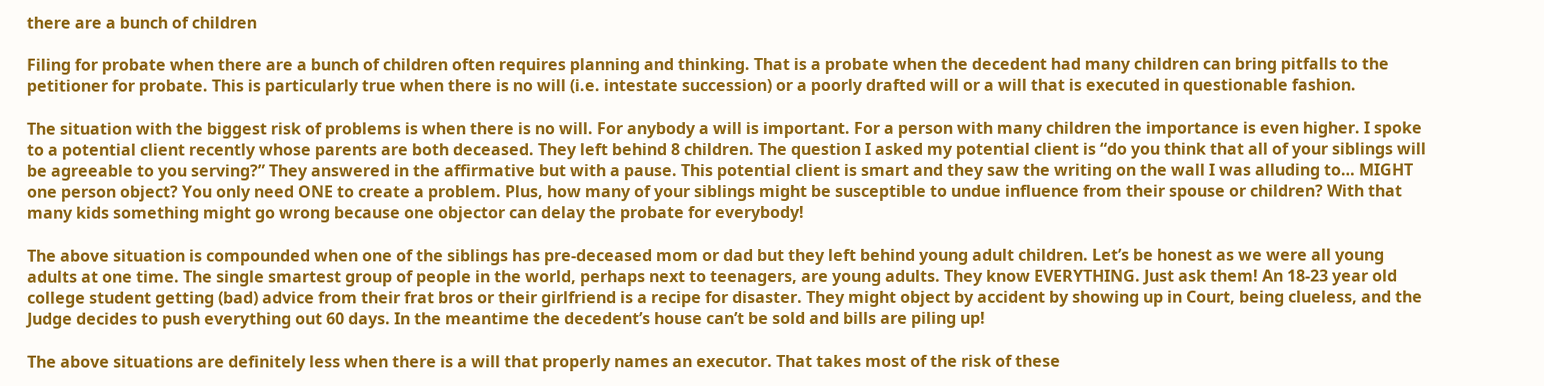there are a bunch of children

Filing for probate when there are a bunch of children often requires planning and thinking. That is a probate when the decedent had many children can bring pitfalls to the petitioner for probate. This is particularly true when there is no will (i.e. intestate succession) or a poorly drafted will or a will that is executed in questionable fashion.

The situation with the biggest risk of problems is when there is no will. For anybody a will is important. For a person with many children the importance is even higher. I spoke to a potential client recently whose parents are both deceased. They left behind 8 children. The question I asked my potential client is “do you think that all of your siblings will be agreeable to you serving?” They answered in the affirmative but with a pause. This potential client is smart and they saw the writing on the wall I was alluding to… MIGHT one person object? You only need ONE to create a problem. Plus, how many of your siblings might be susceptible to undue influence from their spouse or children? With that many kids something might go wrong because one objector can delay the probate for everybody!

The above situation is compounded when one of the siblings has pre-deceased mom or dad but they left behind young adult children. Let’s be honest as we were all young adults at one time. The single smartest group of people in the world, perhaps next to teenagers, are young adults. They know EVERYTHING. Just ask them! An 18-23 year old college student getting (bad) advice from their frat bros or their girlfriend is a recipe for disaster. They might object by accident by showing up in Court, being clueless, and the Judge decides to push everything out 60 days. In the meantime the decedent’s house can’t be sold and bills are piling up!

The above situations are definitely less when there is a will that properly names an executor. That takes most of the risk of these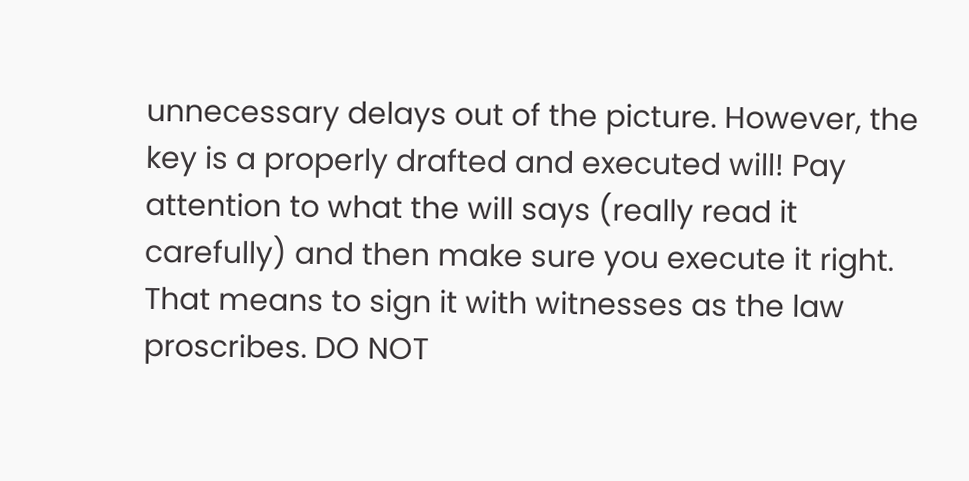unnecessary delays out of the picture. However, the key is a properly drafted and executed will! Pay attention to what the will says (really read it carefully) and then make sure you execute it right. That means to sign it with witnesses as the law proscribes. DO NOT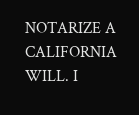NOTARIZE A CALIFORNIA WILL. I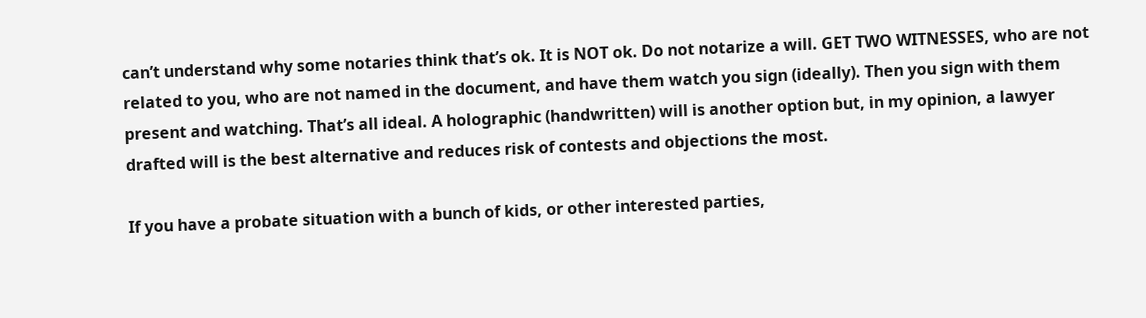can’t understand why some notaries think that’s ok. It is NOT ok. Do not notarize a will. GET TWO WITNESSES, who are not related to you, who are not named in the document, and have them watch you sign (ideally). Then you sign with them present and watching. That’s all ideal. A holographic (handwritten) will is another option but, in my opinion, a lawyer drafted will is the best alternative and reduces risk of contests and objections the most.

If you have a probate situation with a bunch of kids, or other interested parties,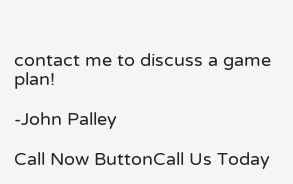contact me to discuss a game plan!

-John Palley

Call Now ButtonCall Us Today